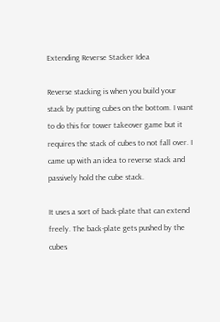Extending Reverse Stacker Idea

Reverse stacking is when you build your stack by putting cubes on the bottom. I want to do this for tower takeover game but it requires the stack of cubes to not fall over. I came up with an idea to reverse stack and passively hold the cube stack.

It uses a sort of back-plate that can extend freely. The back-plate gets pushed by the cubes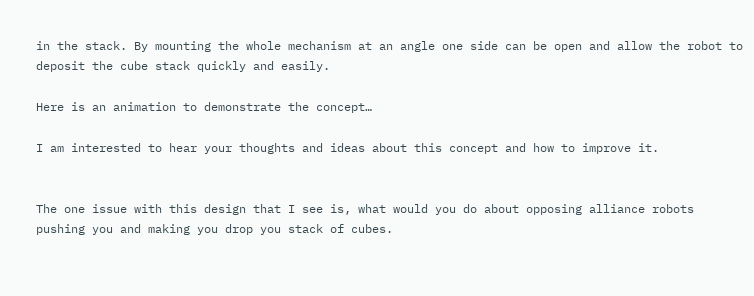in the stack. By mounting the whole mechanism at an angle one side can be open and allow the robot to deposit the cube stack quickly and easily.

Here is an animation to demonstrate the concept…

I am interested to hear your thoughts and ideas about this concept and how to improve it.


The one issue with this design that I see is, what would you do about opposing alliance robots pushing you and making you drop you stack of cubes.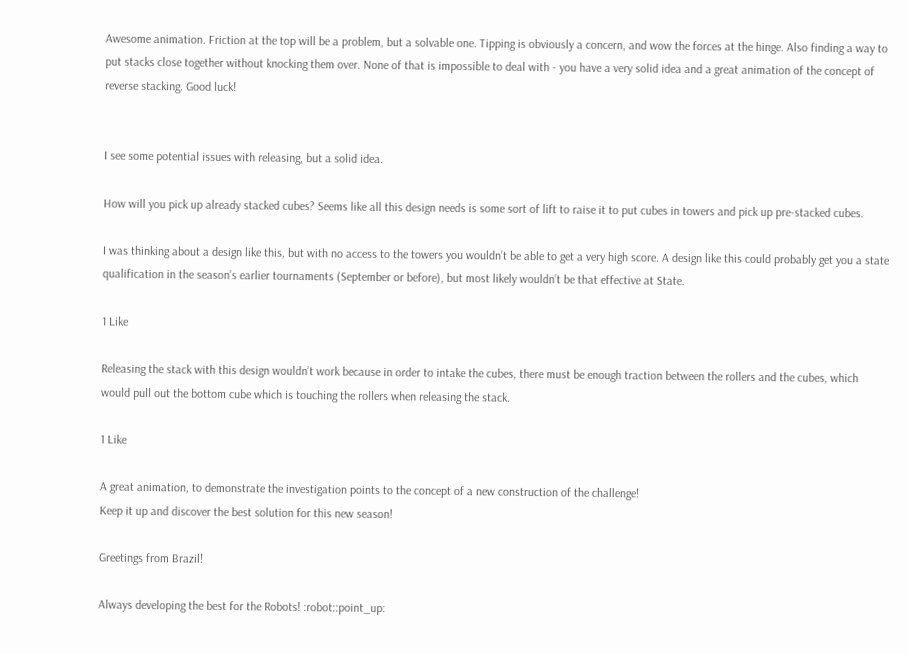Awesome animation. Friction at the top will be a problem, but a solvable one. Tipping is obviously a concern, and wow the forces at the hinge. Also finding a way to put stacks close together without knocking them over. None of that is impossible to deal with - you have a very solid idea and a great animation of the concept of reverse stacking. Good luck!


I see some potential issues with releasing, but a solid idea.

How will you pick up already stacked cubes? Seems like all this design needs is some sort of lift to raise it to put cubes in towers and pick up pre-stacked cubes.

I was thinking about a design like this, but with no access to the towers you wouldn’t be able to get a very high score. A design like this could probably get you a state qualification in the season’s earlier tournaments (September or before), but most likely wouldn’t be that effective at State.

1 Like

Releasing the stack with this design wouldn’t work because in order to intake the cubes, there must be enough traction between the rollers and the cubes, which would pull out the bottom cube which is touching the rollers when releasing the stack.

1 Like

A great animation, to demonstrate the investigation points to the concept of a new construction of the challenge!
Keep it up and discover the best solution for this new season!

Greetings from Brazil!

Always developing the best for the Robots! :robot::point_up: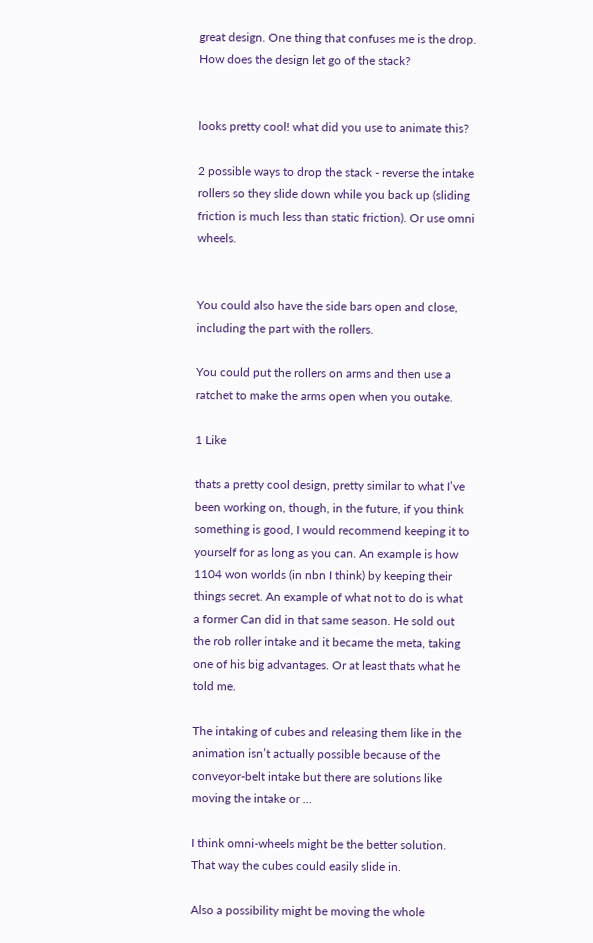great design. One thing that confuses me is the drop. How does the design let go of the stack?


looks pretty cool! what did you use to animate this?

2 possible ways to drop the stack - reverse the intake rollers so they slide down while you back up (sliding friction is much less than static friction). Or use omni wheels.


You could also have the side bars open and close, including the part with the rollers.

You could put the rollers on arms and then use a ratchet to make the arms open when you outake.

1 Like

thats a pretty cool design, pretty similar to what I’ve been working on, though, in the future, if you think something is good, I would recommend keeping it to yourself for as long as you can. An example is how 1104 won worlds (in nbn I think) by keeping their things secret. An example of what not to do is what a former Can did in that same season. He sold out the rob roller intake and it became the meta, taking one of his big advantages. Or at least thats what he told me.

The intaking of cubes and releasing them like in the animation isn’t actually possible because of the conveyor-belt intake but there are solutions like moving the intake or …

I think omni-wheels might be the better solution. That way the cubes could easily slide in.

Also a possibility might be moving the whole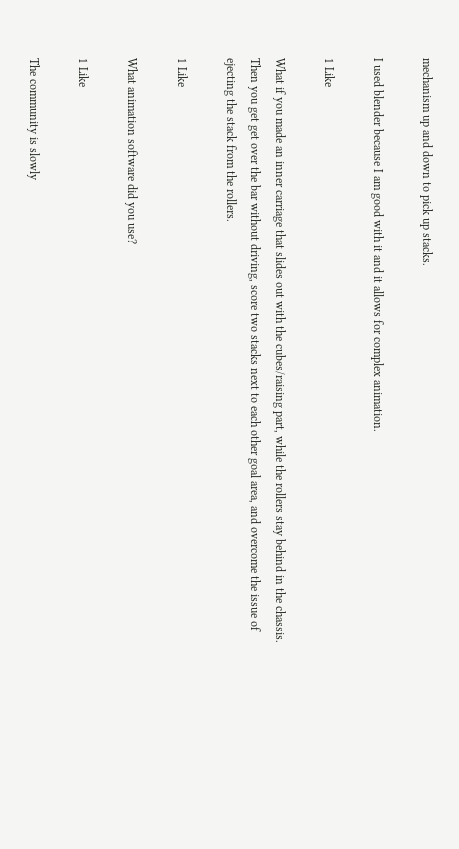mechanism up and down to pick up stacks.

I used blender because I am good with it and it allows for complex animation.

1 Like

What if you made an inner carriage that slides out with the cubes/raising part, while the rollers stay behind in the chassis. Then you get get over the bar without driving, score two stacks next to each other goal area, and overcome the issue of ejecting the stack from the rollers.

1 Like

What animation software did you use?

1 Like

The community is slowly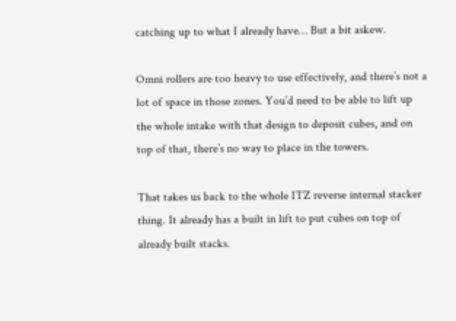catching up to what I already have… But a bit askew.

Omni rollers are too heavy to use effectively, and there’s not a lot of space in those zones. You’d need to be able to lift up the whole intake with that design to deposit cubes, and on top of that, there’s no way to place in the towers.

That takes us back to the whole ITZ reverse internal stacker thing. It already has a built in lift to put cubes on top of already built stacks.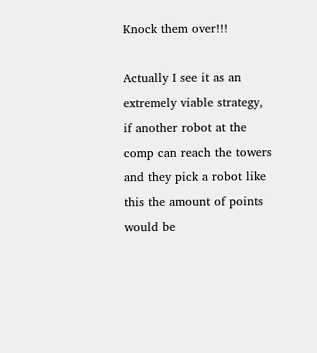Knock them over!!!

Actually I see it as an extremely viable strategy, if another robot at the comp can reach the towers and they pick a robot like this the amount of points would be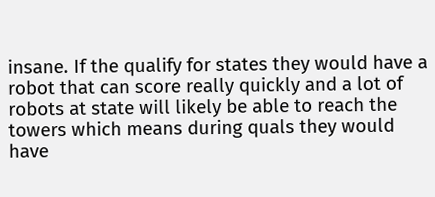insane. If the qualify for states they would have a robot that can score really quickly and a lot of robots at state will likely be able to reach the towers which means during quals they would have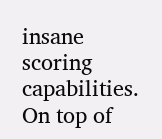insane scoring capabilities. On top of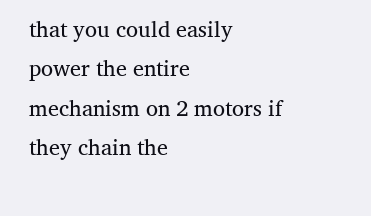that you could easily power the entire mechanism on 2 motors if they chain the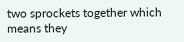two sprockets together which means they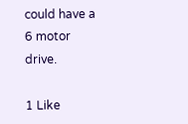could have a 6 motor drive.

1 Like